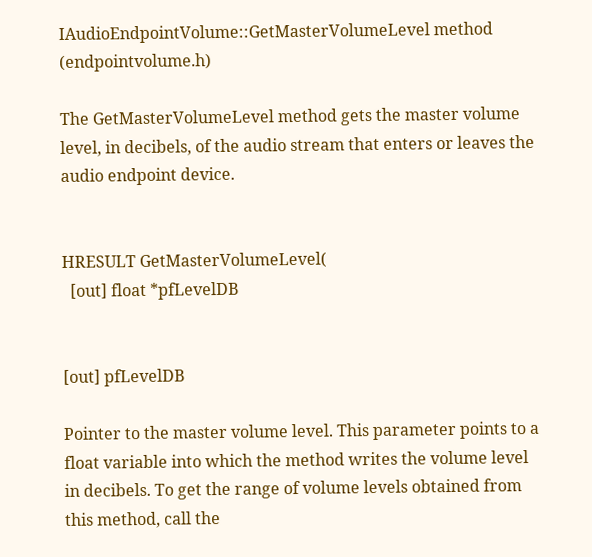IAudioEndpointVolume::GetMasterVolumeLevel method (endpointvolume.h)

The GetMasterVolumeLevel method gets the master volume level, in decibels, of the audio stream that enters or leaves the audio endpoint device.


HRESULT GetMasterVolumeLevel(
  [out] float *pfLevelDB


[out] pfLevelDB

Pointer to the master volume level. This parameter points to a float variable into which the method writes the volume level in decibels. To get the range of volume levels obtained from this method, call the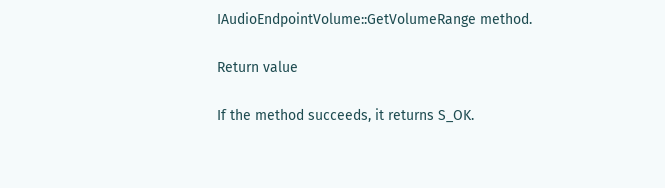IAudioEndpointVolume::GetVolumeRange method.

Return value

If the method succeeds, it returns S_OK.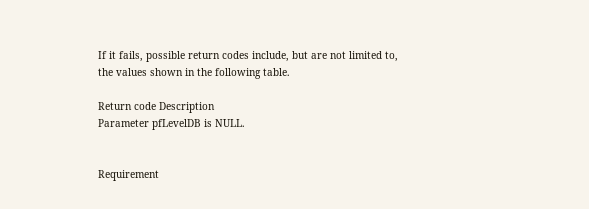If it fails, possible return codes include, but are not limited to, the values shown in the following table.

Return code Description
Parameter pfLevelDB is NULL.


Requirement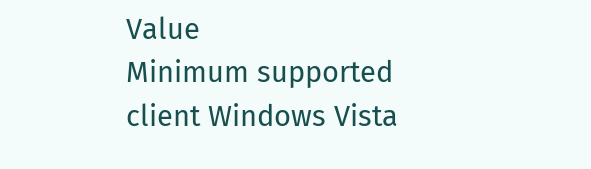Value
Minimum supported client Windows Vista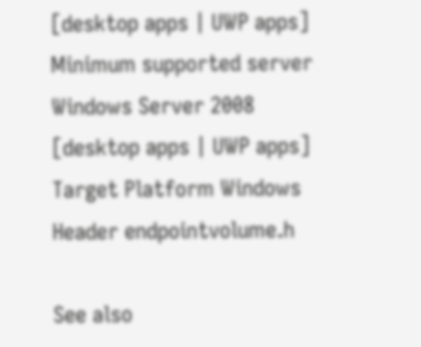[desktop apps | UWP apps]
Minimum supported server Windows Server 2008 [desktop apps | UWP apps]
Target Platform Windows
Header endpointvolume.h

See also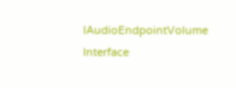IAudioEndpointVolume Interface